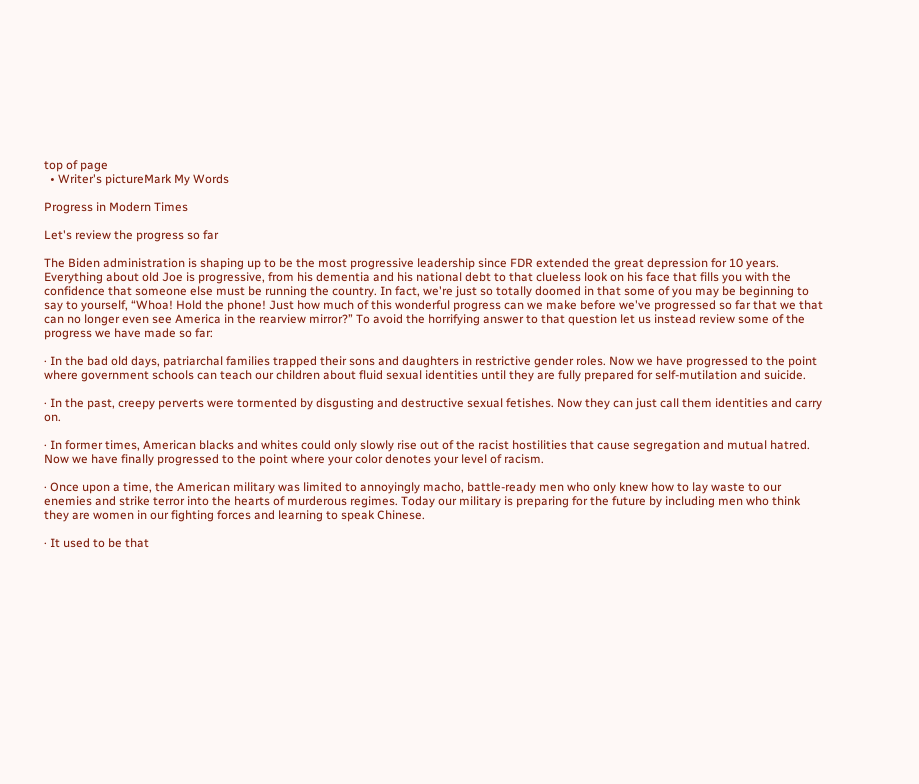top of page
  • Writer's pictureMark My Words

Progress in Modern Times

Let's review the progress so far

The Biden administration is shaping up to be the most progressive leadership since FDR extended the great depression for 10 years. Everything about old Joe is progressive, from his dementia and his national debt to that clueless look on his face that fills you with the confidence that someone else must be running the country. In fact, we're just so totally doomed in that some of you may be beginning to say to yourself, “Whoa! Hold the phone! Just how much of this wonderful progress can we make before we've progressed so far that we that can no longer even see America in the rearview mirror?” To avoid the horrifying answer to that question let us instead review some of the progress we have made so far:

· In the bad old days, patriarchal families trapped their sons and daughters in restrictive gender roles. Now we have progressed to the point where government schools can teach our children about fluid sexual identities until they are fully prepared for self-mutilation and suicide.

· In the past, creepy perverts were tormented by disgusting and destructive sexual fetishes. Now they can just call them identities and carry on.

· In former times, American blacks and whites could only slowly rise out of the racist hostilities that cause segregation and mutual hatred. Now we have finally progressed to the point where your color denotes your level of racism.

· Once upon a time, the American military was limited to annoyingly macho, battle-ready men who only knew how to lay waste to our enemies and strike terror into the hearts of murderous regimes. Today our military is preparing for the future by including men who think they are women in our fighting forces and learning to speak Chinese.

· It used to be that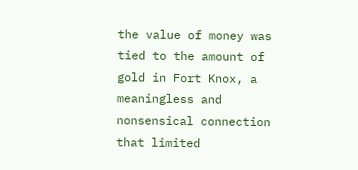the value of money was tied to the amount of gold in Fort Knox, a meaningless and nonsensical connection that limited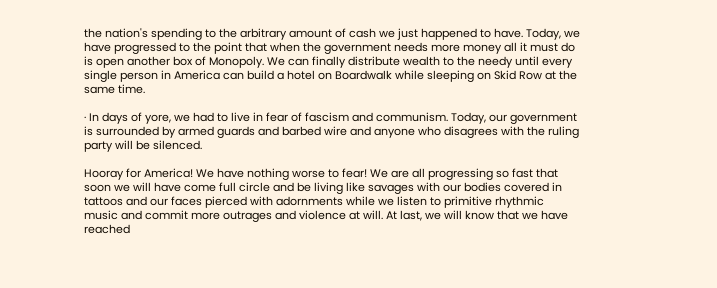the nation's spending to the arbitrary amount of cash we just happened to have. Today, we have progressed to the point that when the government needs more money all it must do is open another box of Monopoly. We can finally distribute wealth to the needy until every single person in America can build a hotel on Boardwalk while sleeping on Skid Row at the same time.

· In days of yore, we had to live in fear of fascism and communism. Today, our government is surrounded by armed guards and barbed wire and anyone who disagrees with the ruling party will be silenced.

Hooray for America! We have nothing worse to fear! We are all progressing so fast that soon we will have come full circle and be living like savages with our bodies covered in tattoos and our faces pierced with adornments while we listen to primitive rhythmic music and commit more outrages and violence at will. At last, we will know that we have reached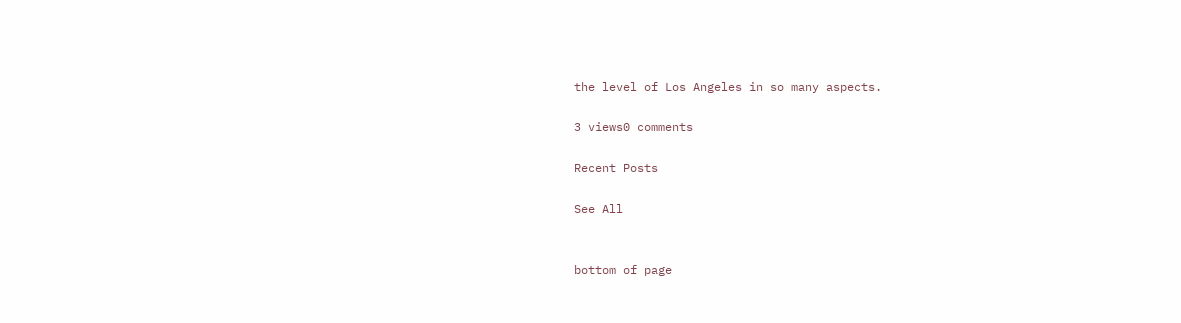the level of Los Angeles in so many aspects.

3 views0 comments

Recent Posts

See All


bottom of page